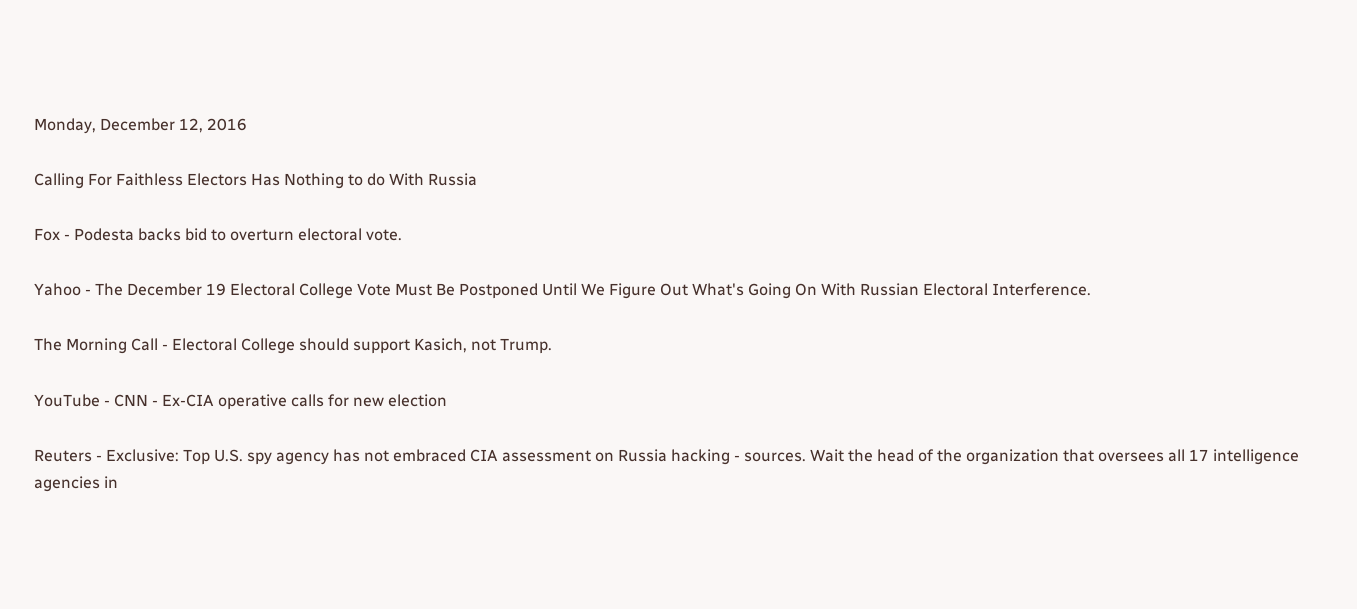Monday, December 12, 2016

Calling For Faithless Electors Has Nothing to do With Russia

Fox - Podesta backs bid to overturn electoral vote.

Yahoo - The December 19 Electoral College Vote Must Be Postponed Until We Figure Out What's Going On With Russian Electoral Interference.

The Morning Call - Electoral College should support Kasich, not Trump.

YouTube - CNN - Ex-CIA operative calls for new election

Reuters - Exclusive: Top U.S. spy agency has not embraced CIA assessment on Russia hacking - sources. Wait the head of the organization that oversees all 17 intelligence agencies in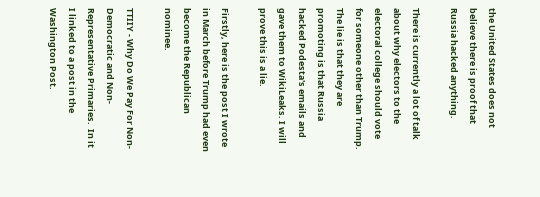the United States does not believe there is proof that Russia hacked anything.

There is currently a lot of talk about why electors to the electoral college should vote for someone other than Trump. The lie is that they are promoting is that Russia hacked Podesta's emails and gave them to WikiLeaks. I will prove this is a lie.

Firstly, here is the post I wrote in March before Trump had even become the Republican nominee.

TTIIY - Why Do We Pay For Non-Democratic and Non-Representative Primaries.  In it I linked to a post in the Washington Post.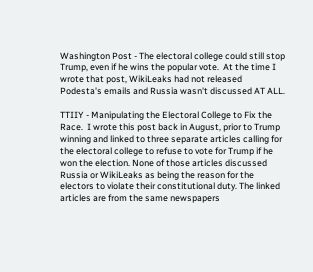Washington Post - The electoral college could still stop Trump, even if he wins the popular vote.  At the time I wrote that post, WikiLeaks had not released Podesta's emails and Russia wasn't discussed AT ALL.

TTIIY - Manipulating the Electoral College to Fix the Race.  I wrote this post back in August, prior to Trump winning and linked to three separate articles calling for the electoral college to refuse to vote for Trump if he won the election. None of those articles discussed Russia or WikiLeaks as being the reason for the electors to violate their constitutional duty. The linked articles are from the same newspapers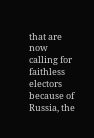that are now calling for faithless electors because of Russia, the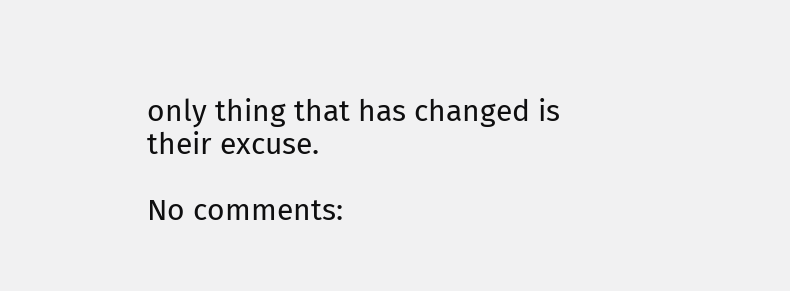only thing that has changed is their excuse.

No comments: